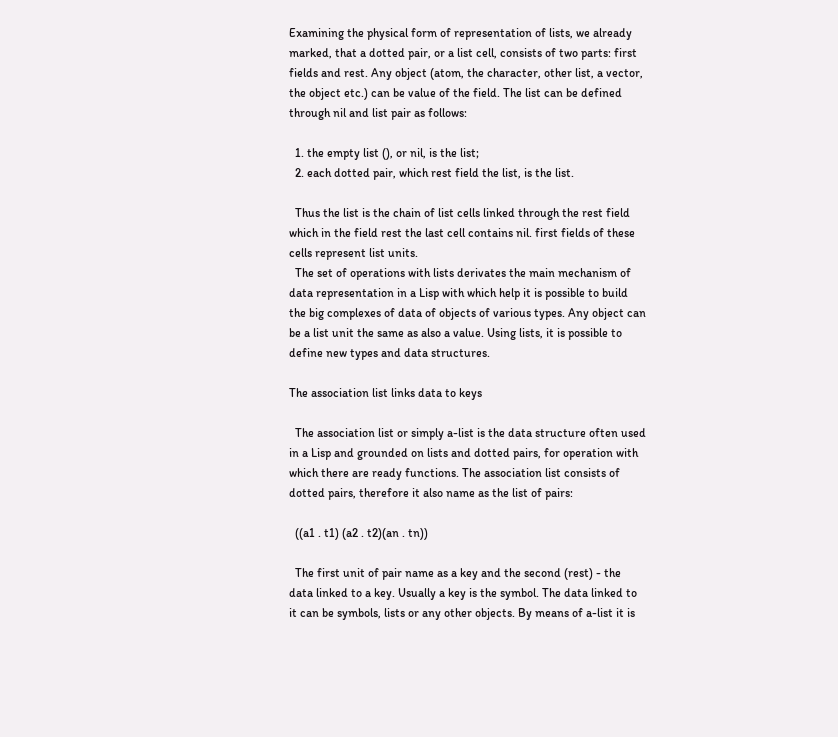Examining the physical form of representation of lists, we already marked, that a dotted pair, or a list cell, consists of two parts: first fields and rest. Any object (atom, the character, other list, a vector, the object etc.) can be value of the field. The list can be defined through nil and list pair as follows:

  1. the empty list (), or nil, is the list;
  2. each dotted pair, which rest field the list, is the list.

  Thus the list is the chain of list cells linked through the rest field which in the field rest the last cell contains nil. first fields of these cells represent list units.
  The set of operations with lists derivates the main mechanism of data representation in a Lisp with which help it is possible to build the big complexes of data of objects of various types. Any object can be a list unit the same as also a value. Using lists, it is possible to define new types and data structures.

The association list links data to keys

  The association list or simply a-list is the data structure often used in a Lisp and grounded on lists and dotted pairs, for operation with which there are ready functions. The association list consists of dotted pairs, therefore it also name as the list of pairs:

  ((a1 . t1) (a2 . t2)(an . tn))

  The first unit of pair name as a key and the second (rest) - the data linked to a key. Usually a key is the symbol. The data linked to it can be symbols, lists or any other objects. By means of a-list it is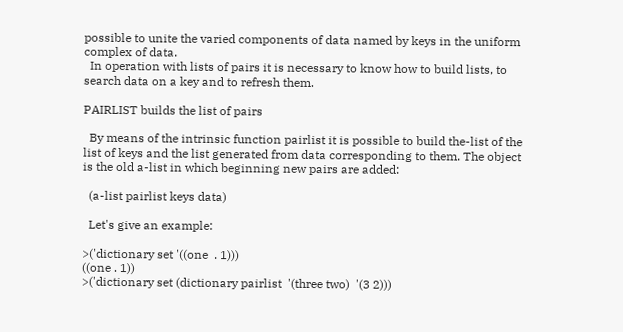possible to unite the varied components of data named by keys in the uniform complex of data.
  In operation with lists of pairs it is necessary to know how to build lists, to search data on a key and to refresh them.

PAIRLIST builds the list of pairs

  By means of the intrinsic function pairlist it is possible to build the-list of the list of keys and the list generated from data corresponding to them. The object is the old a-list in which beginning new pairs are added:

  (a-list pairlist keys data)

  Let's give an example:

>('dictionary set '((one  . 1)))
((one . 1))
>('dictionary set (dictionary pairlist  '(three two)  '(3 2)))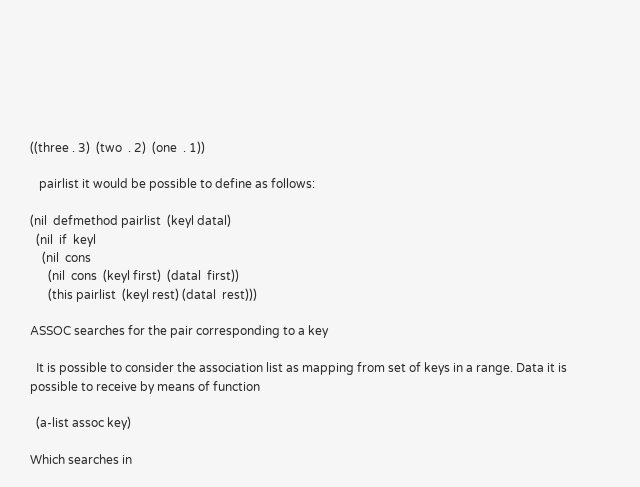((three . 3)  (two  . 2)  (one  . 1))

   pairlist it would be possible to define as follows:

(nil  defmethod pairlist  (keyl datal)
  (nil  if  keyl
    (nil  cons
      (nil  cons  (keyl first)  (datal  first))
      (this pairlist  (keyl rest) (datal  rest)))

ASSOC searches for the pair corresponding to a key

  It is possible to consider the association list as mapping from set of keys in a range. Data it is possible to receive by means of function

  (a-list assoc key)

Which searches in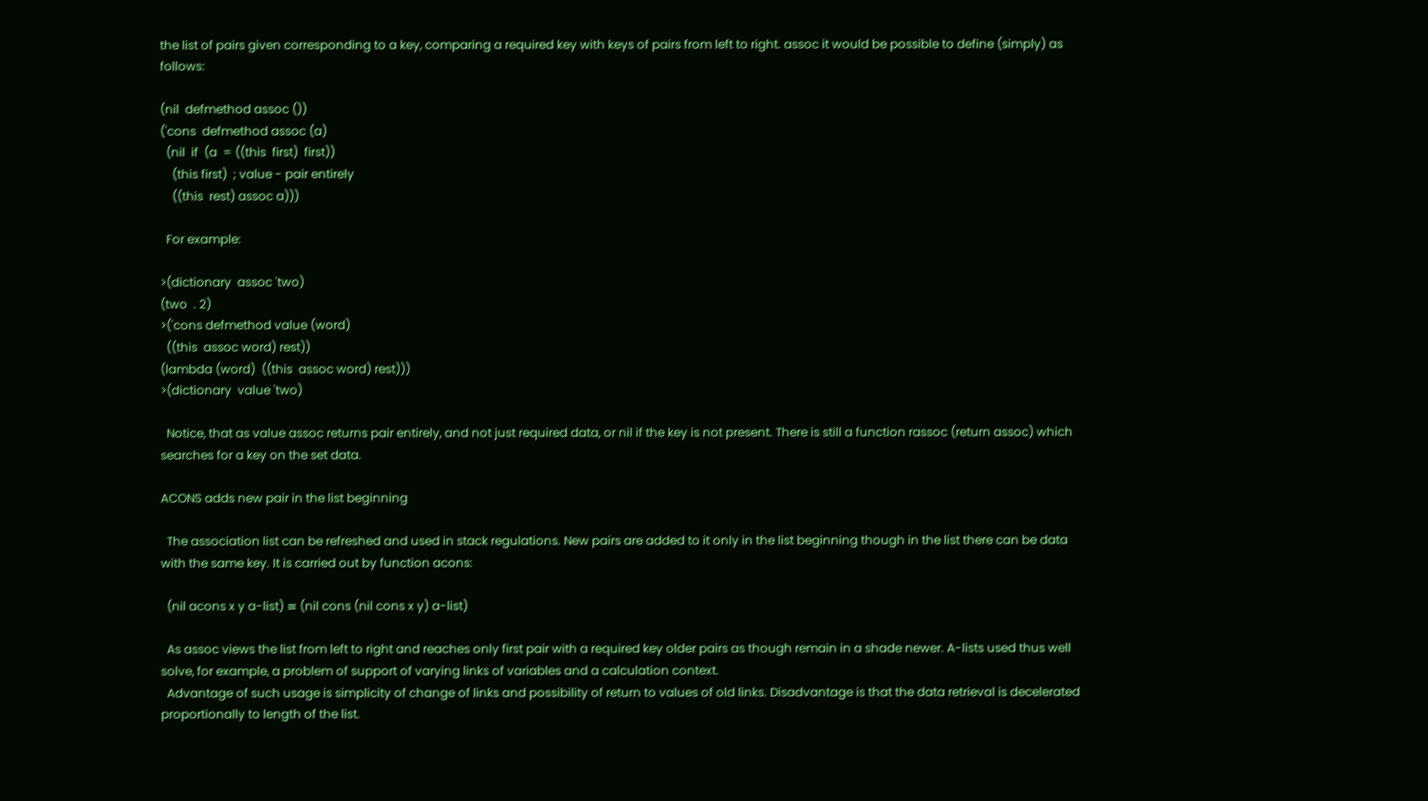the list of pairs given corresponding to a key, comparing a required key with keys of pairs from left to right. assoc it would be possible to define (simply) as follows:

(nil  defmethod assoc ())
('cons  defmethod assoc (a)
  (nil  if  (a  = ((this  first)  first))
    (this first)  ; value - pair entirely
    ((this  rest) assoc a)))

  For example:

>(dictionary  assoc 'two)
(two  . 2)
>('cons defmethod value (word)
  ((this  assoc word) rest))
(lambda (word)  ((this  assoc word) rest)))
>(dictionary  value 'two)

  Notice, that as value assoc returns pair entirely, and not just required data, or nil if the key is not present. There is still a function rassoc (return assoc) which searches for a key on the set data.

ACONS adds new pair in the list beginning

  The association list can be refreshed and used in stack regulations. New pairs are added to it only in the list beginning though in the list there can be data with the same key. It is carried out by function acons:

  (nil acons x y a-list) ≡ (nil cons (nil cons x y) a-list)

  As assoc views the list from left to right and reaches only first pair with a required key older pairs as though remain in a shade newer. A-lists used thus well solve, for example, a problem of support of varying links of variables and a calculation context.
  Advantage of such usage is simplicity of change of links and possibility of return to values of old links. Disadvantage is that the data retrieval is decelerated proportionally to length of the list.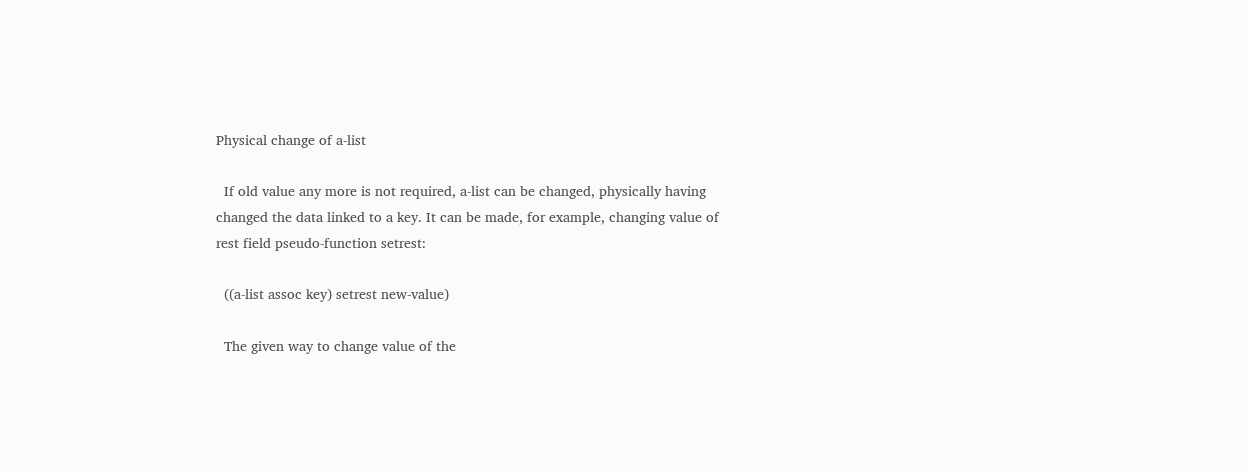Physical change of a-list

  If old value any more is not required, a-list can be changed, physically having changed the data linked to a key. It can be made, for example, changing value of rest field pseudo-function setrest:

  ((a-list assoc key) setrest new-value)

  The given way to change value of the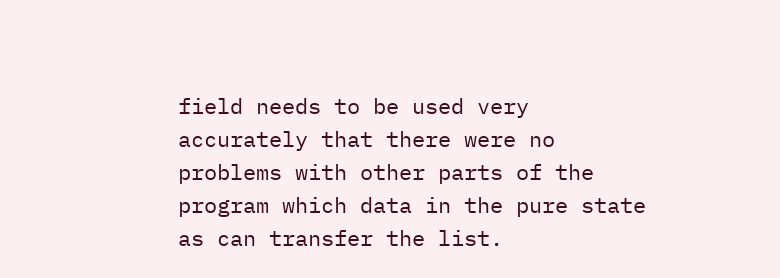field needs to be used very accurately that there were no problems with other parts of the program which data in the pure state as can transfer the list.